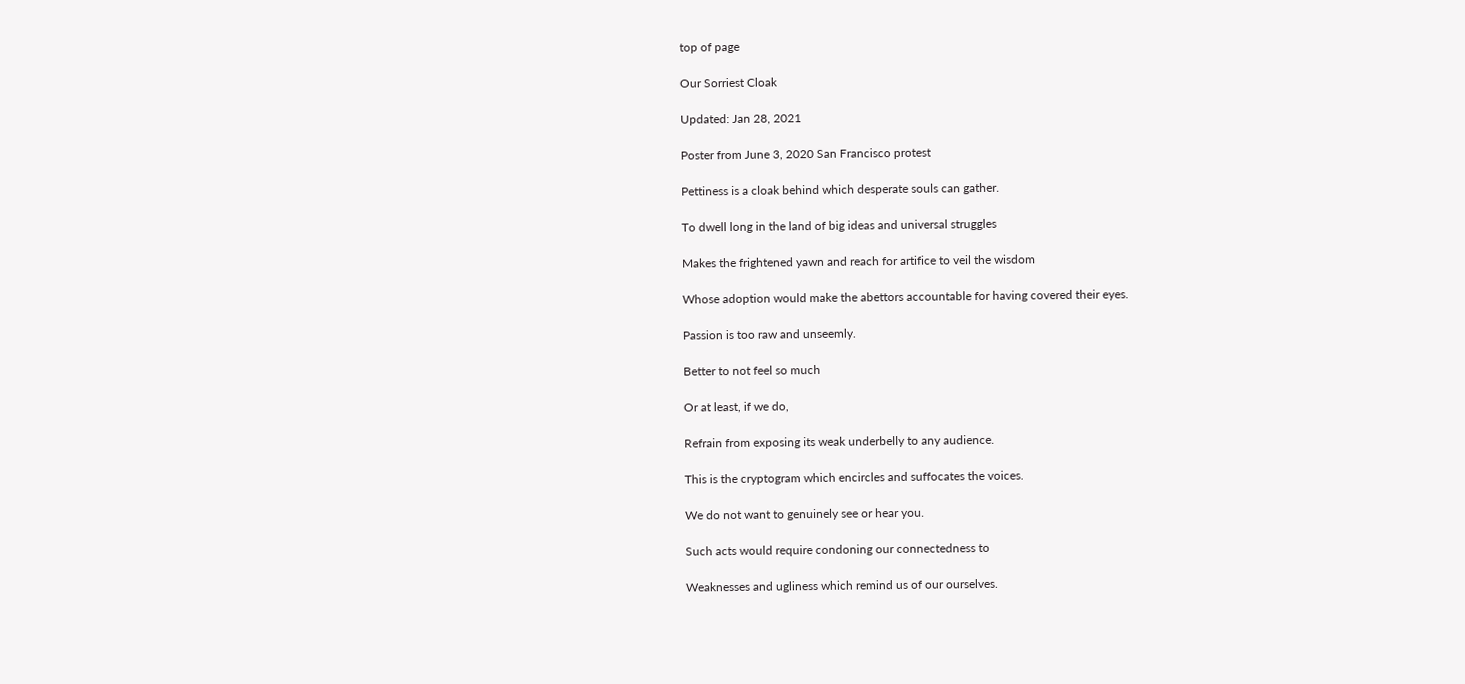top of page

Our Sorriest Cloak

Updated: Jan 28, 2021

Poster from June 3, 2020 San Francisco protest

Pettiness is a cloak behind which desperate souls can gather.

To dwell long in the land of big ideas and universal struggles

Makes the frightened yawn and reach for artifice to veil the wisdom

Whose adoption would make the abettors accountable for having covered their eyes.

Passion is too raw and unseemly.

Better to not feel so much

Or at least, if we do,

Refrain from exposing its weak underbelly to any audience.

This is the cryptogram which encircles and suffocates the voices.

We do not want to genuinely see or hear you.

Such acts would require condoning our connectedness to

Weaknesses and ugliness which remind us of our ourselves.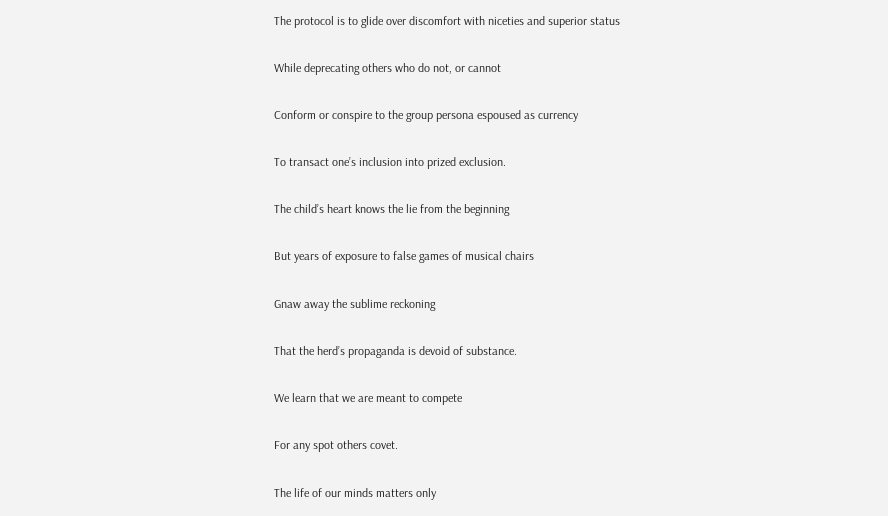The protocol is to glide over discomfort with niceties and superior status

While deprecating others who do not, or cannot

Conform or conspire to the group persona espoused as currency

To transact one’s inclusion into prized exclusion.

The child’s heart knows the lie from the beginning

But years of exposure to false games of musical chairs

Gnaw away the sublime reckoning

That the herd’s propaganda is devoid of substance.

We learn that we are meant to compete

For any spot others covet.

The life of our minds matters only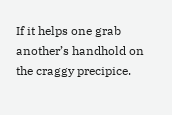If it helps one grab another’s handhold on the craggy precipice.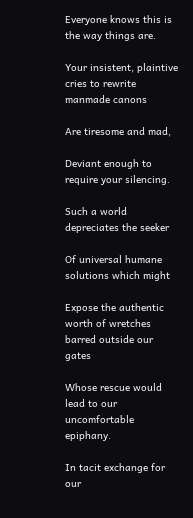Everyone knows this is the way things are.

Your insistent, plaintive cries to rewrite manmade canons

Are tiresome and mad,

Deviant enough to require your silencing.

Such a world depreciates the seeker

Of universal humane solutions which might

Expose the authentic worth of wretches barred outside our gates

Whose rescue would lead to our uncomfortable epiphany.

In tacit exchange for our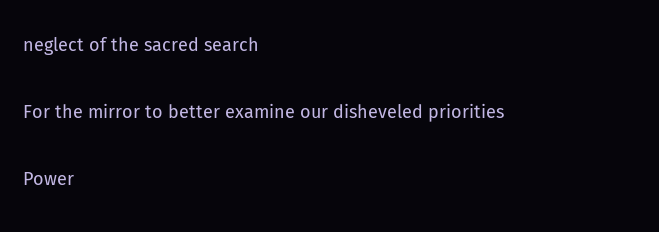neglect of the sacred search

For the mirror to better examine our disheveled priorities

Power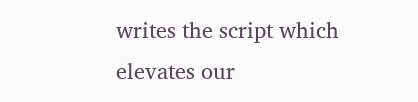writes the script which elevates our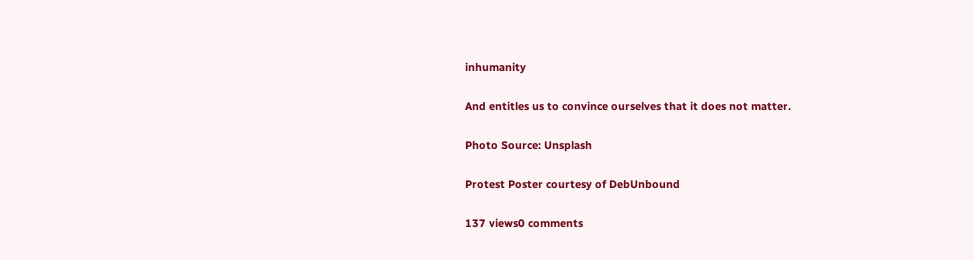inhumanity

And entitles us to convince ourselves that it does not matter.

Photo Source: Unsplash

Protest Poster courtesy of DebUnbound

137 views0 comments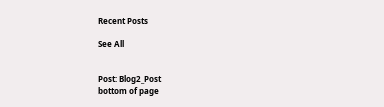Recent Posts

See All


Post: Blog2_Post
bottom of page